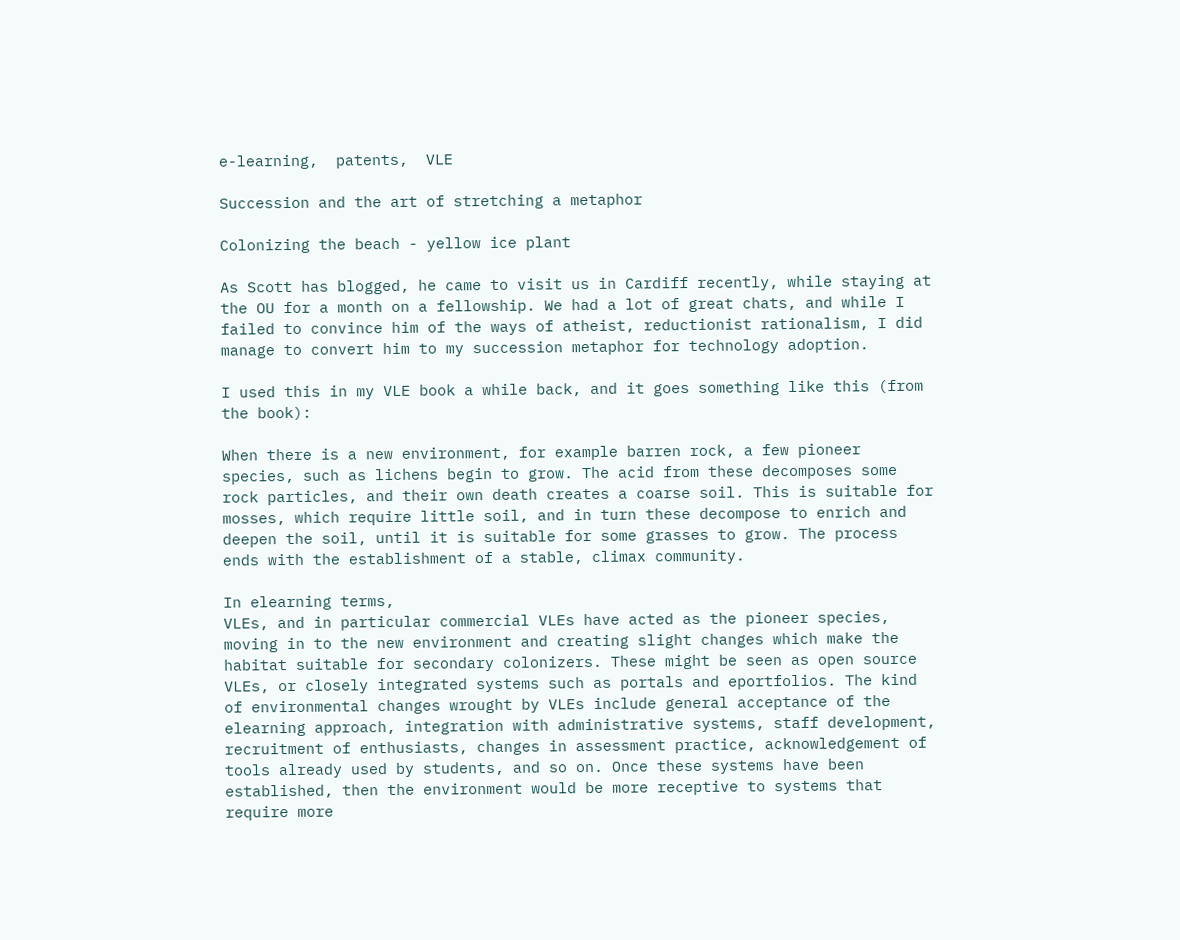e-learning,  patents,  VLE

Succession and the art of stretching a metaphor

Colonizing the beach - yellow ice plant

As Scott has blogged, he came to visit us in Cardiff recently, while staying at the OU for a month on a fellowship. We had a lot of great chats, and while I failed to convince him of the ways of atheist, reductionist rationalism, I did manage to convert him to my succession metaphor for technology adoption.

I used this in my VLE book a while back, and it goes something like this (from the book):

When there is a new environment, for example barren rock, a few pioneer
species, such as lichens begin to grow. The acid from these decomposes some
rock particles, and their own death creates a coarse soil. This is suitable for
mosses, which require little soil, and in turn these decompose to enrich and
deepen the soil, until it is suitable for some grasses to grow. The process
ends with the establishment of a stable, climax community.

In elearning terms,
VLEs, and in particular commercial VLEs have acted as the pioneer species,
moving in to the new environment and creating slight changes which make the
habitat suitable for secondary colonizers. These might be seen as open source
VLEs, or closely integrated systems such as portals and eportfolios. The kind
of environmental changes wrought by VLEs include general acceptance of the
elearning approach, integration with administrative systems, staff development,
recruitment of enthusiasts, changes in assessment practice, acknowledgement of
tools already used by students, and so on. Once these systems have been
established, then the environment would be more receptive to systems that
require more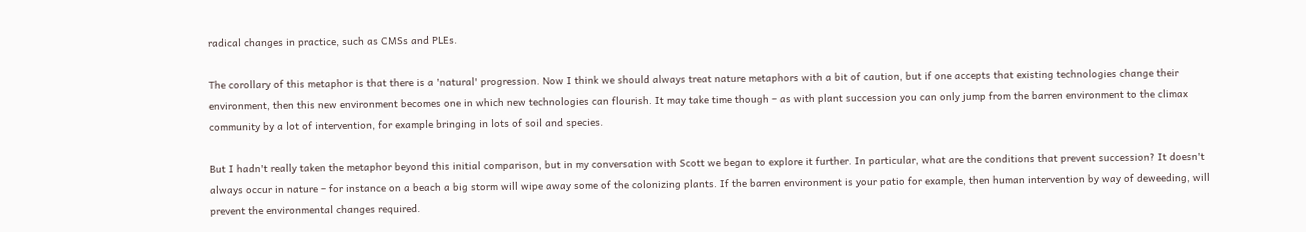radical changes in practice, such as CMSs and PLEs.

The corollary of this metaphor is that there is a 'natural' progression. Now I think we should always treat nature metaphors with a bit of caution, but if one accepts that existing technologies change their environment, then this new environment becomes one in which new technologies can flourish. It may take time though – as with plant succession you can only jump from the barren environment to the climax community by a lot of intervention, for example bringing in lots of soil and species.

But I hadn't really taken the metaphor beyond this initial comparison, but in my conversation with Scott we began to explore it further. In particular, what are the conditions that prevent succession? It doesn't always occur in nature – for instance on a beach a big storm will wipe away some of the colonizing plants. If the barren environment is your patio for example, then human intervention by way of deweeding, will prevent the environmental changes required.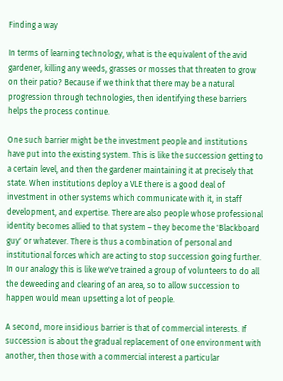Finding a way

In terms of learning technology, what is the equivalent of the avid gardener, killing any weeds, grasses or mosses that threaten to grow on their patio? Because if we think that there may be a natural progression through technologies, then identifying these barriers helps the process continue.

One such barrier might be the investment people and institutions have put into the existing system. This is like the succession getting to a certain level, and then the gardener maintaining it at precisely that state. When institutions deploy a VLE there is a good deal of investment in other systems which communicate with it, in staff development, and expertise. There are also people whose professional identity becomes allied to that system – they become the 'Blackboard guy' or whatever. There is thus a combination of personal and institutional forces which are acting to stop succession going further. In our analogy this is like we've trained a group of volunteers to do all the deweeding and clearing of an area, so to allow succession to happen would mean upsetting a lot of people.

A second, more insidious barrier is that of commercial interests. If succession is about the gradual replacement of one environment with another, then those with a commercial interest a particular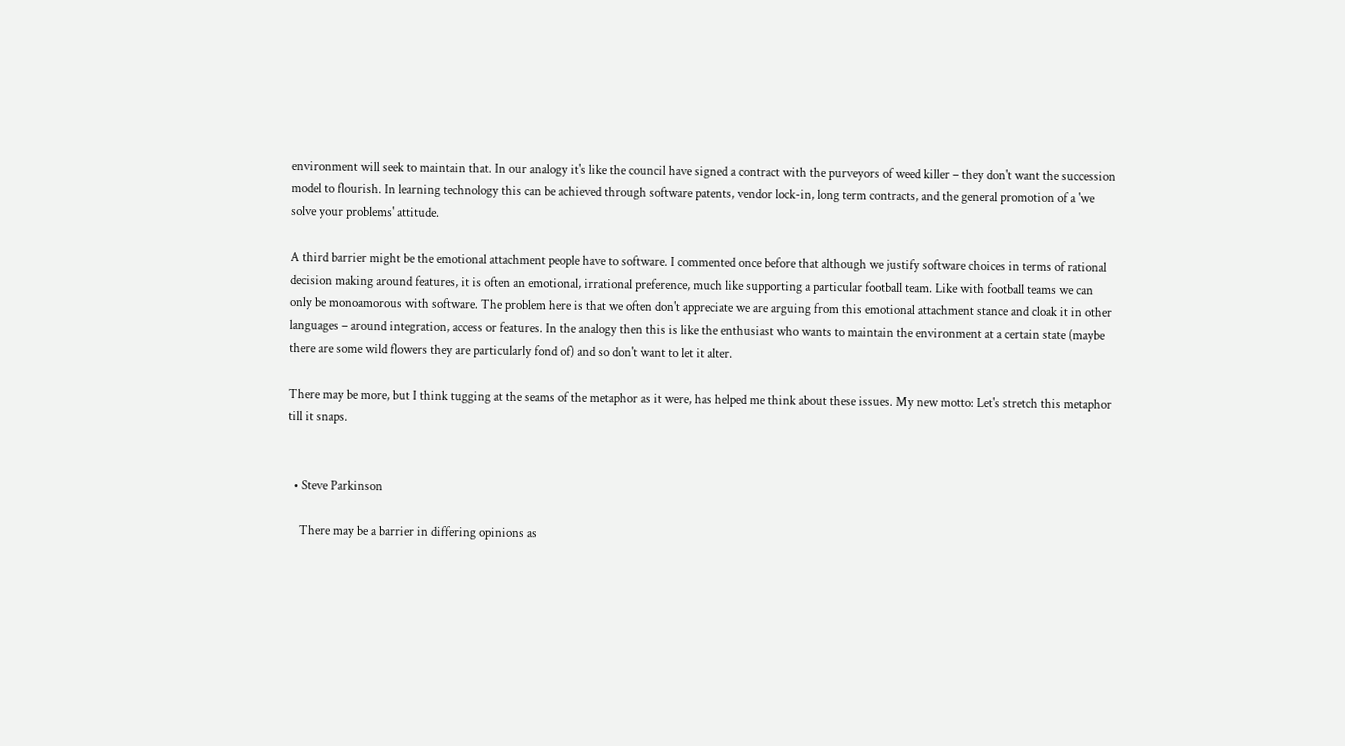environment will seek to maintain that. In our analogy it's like the council have signed a contract with the purveyors of weed killer – they don't want the succession model to flourish. In learning technology this can be achieved through software patents, vendor lock-in, long term contracts, and the general promotion of a 'we solve your problems' attitude.

A third barrier might be the emotional attachment people have to software. I commented once before that although we justify software choices in terms of rational decision making around features, it is often an emotional, irrational preference, much like supporting a particular football team. Like with football teams we can only be monoamorous with software. The problem here is that we often don't appreciate we are arguing from this emotional attachment stance and cloak it in other languages – around integration, access or features. In the analogy then this is like the enthusiast who wants to maintain the environment at a certain state (maybe there are some wild flowers they are particularly fond of) and so don't want to let it alter.

There may be more, but I think tugging at the seams of the metaphor as it were, has helped me think about these issues. My new motto: Let's stretch this metaphor till it snaps.


  • Steve Parkinson

    There may be a barrier in differing opinions as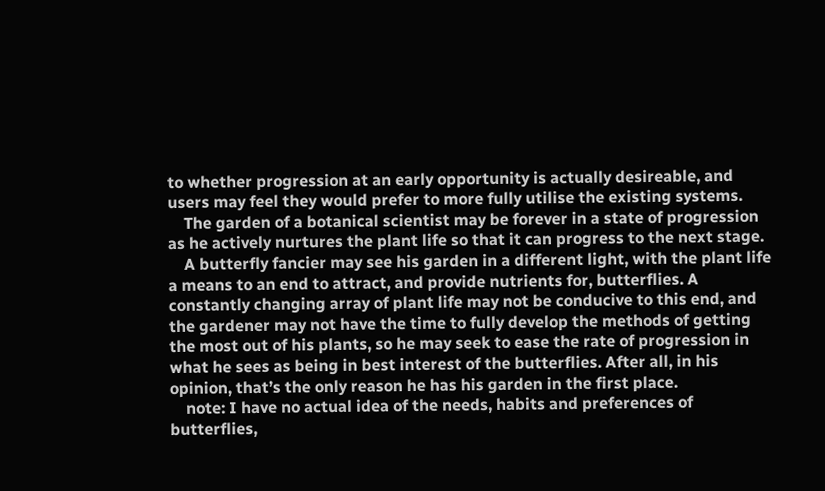to whether progression at an early opportunity is actually desireable, and users may feel they would prefer to more fully utilise the existing systems.
    The garden of a botanical scientist may be forever in a state of progression as he actively nurtures the plant life so that it can progress to the next stage.
    A butterfly fancier may see his garden in a different light, with the plant life a means to an end to attract, and provide nutrients for, butterflies. A constantly changing array of plant life may not be conducive to this end, and the gardener may not have the time to fully develop the methods of getting the most out of his plants, so he may seek to ease the rate of progression in what he sees as being in best interest of the butterflies. After all, in his opinion, that’s the only reason he has his garden in the first place.
    note: I have no actual idea of the needs, habits and preferences of butterflies,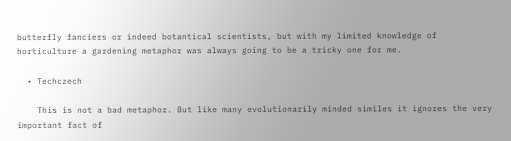butterfly fanciers or indeed botantical scientists, but with my limited knowledge of horticulture a gardening metaphor was always going to be a tricky one for me.

  • Techczech

    This is not a bad metaphor. But like many evolutionarily minded similes it ignores the very important fact of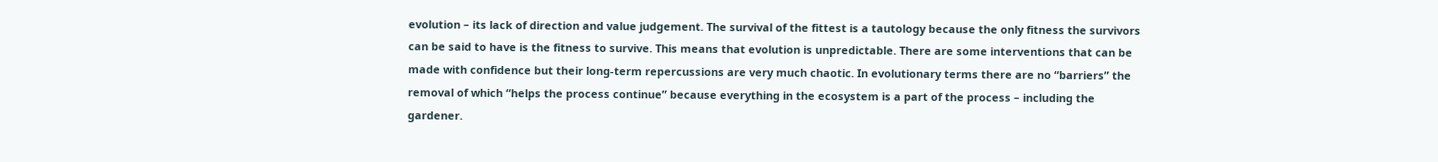evolution – its lack of direction and value judgement. The survival of the fittest is a tautology because the only fitness the survivors can be said to have is the fitness to survive. This means that evolution is unpredictable. There are some interventions that can be made with confidence but their long-term repercussions are very much chaotic. In evolutionary terms there are no “barriers” the removal of which “helps the process continue” because everything in the ecosystem is a part of the process – including the gardener.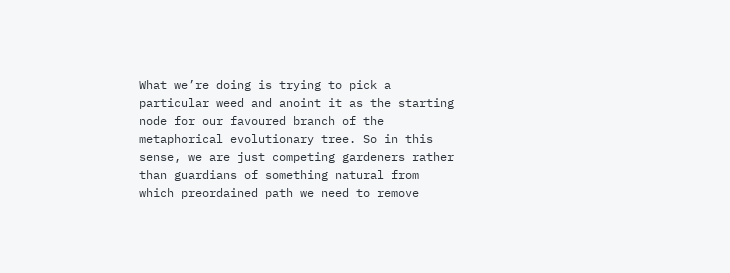What we’re doing is trying to pick a particular weed and anoint it as the starting node for our favoured branch of the metaphorical evolutionary tree. So in this sense, we are just competing gardeners rather than guardians of something natural from which preordained path we need to remove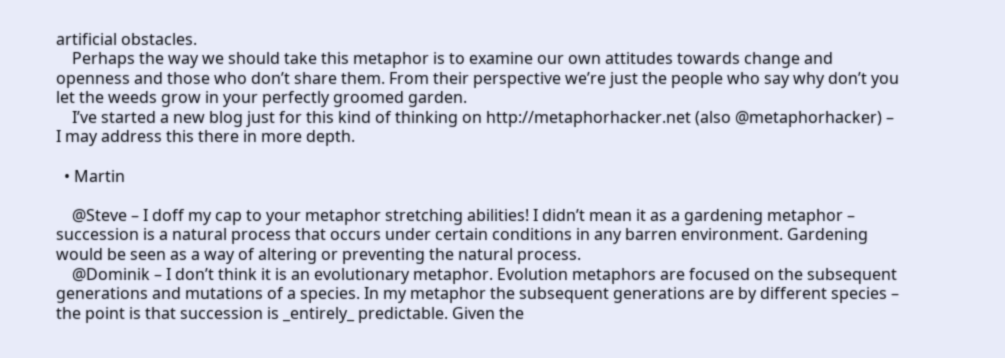artificial obstacles.
    Perhaps the way we should take this metaphor is to examine our own attitudes towards change and openness and those who don’t share them. From their perspective we’re just the people who say why don’t you let the weeds grow in your perfectly groomed garden.
    I’ve started a new blog just for this kind of thinking on http://metaphorhacker.net (also @metaphorhacker) – I may address this there in more depth.

  • Martin

    @Steve – I doff my cap to your metaphor stretching abilities! I didn’t mean it as a gardening metaphor – succession is a natural process that occurs under certain conditions in any barren environment. Gardening would be seen as a way of altering or preventing the natural process.
    @Dominik – I don’t think it is an evolutionary metaphor. Evolution metaphors are focused on the subsequent generations and mutations of a species. In my metaphor the subsequent generations are by different species – the point is that succession is _entirely_ predictable. Given the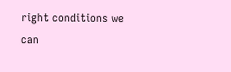right conditions we can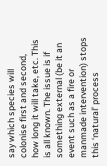say which species will colonise first and second, how long it will take, etc. This is all known. The issue is if something external (be it an event such as a fire or manmade intervention) stops this ‘natural’ process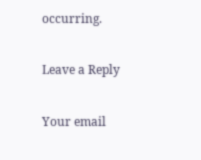occurring.

Leave a Reply

Your email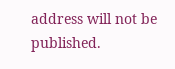address will not be published.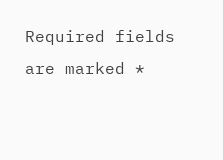Required fields are marked *